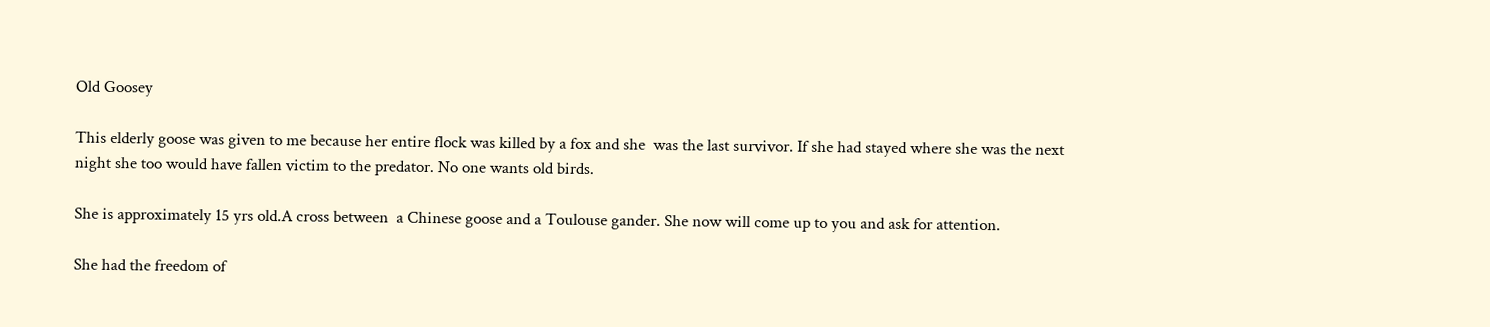Old Goosey

This elderly goose was given to me because her entire flock was killed by a fox and she  was the last survivor. If she had stayed where she was the next night she too would have fallen victim to the predator. No one wants old birds.

She is approximately 15 yrs old.A cross between  a Chinese goose and a Toulouse gander. She now will come up to you and ask for attention.

She had the freedom of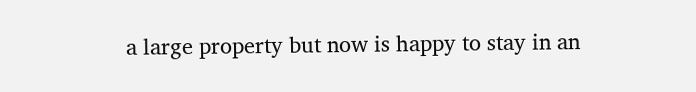a large property but now is happy to stay in an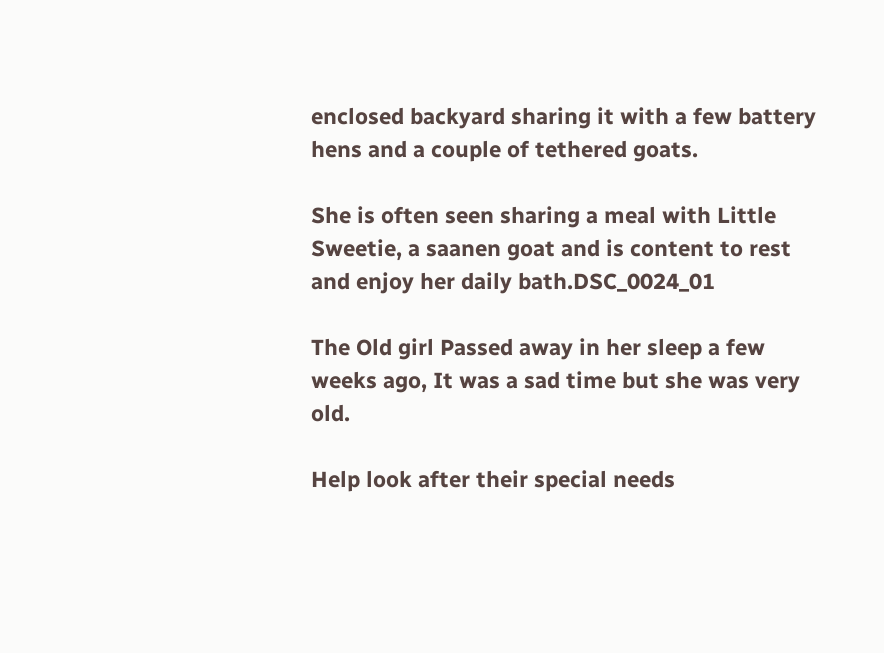enclosed backyard sharing it with a few battery hens and a couple of tethered goats.

She is often seen sharing a meal with Little Sweetie, a saanen goat and is content to rest and enjoy her daily bath.DSC_0024_01

The Old girl Passed away in her sleep a few weeks ago, It was a sad time but she was very old.

Help look after their special needs